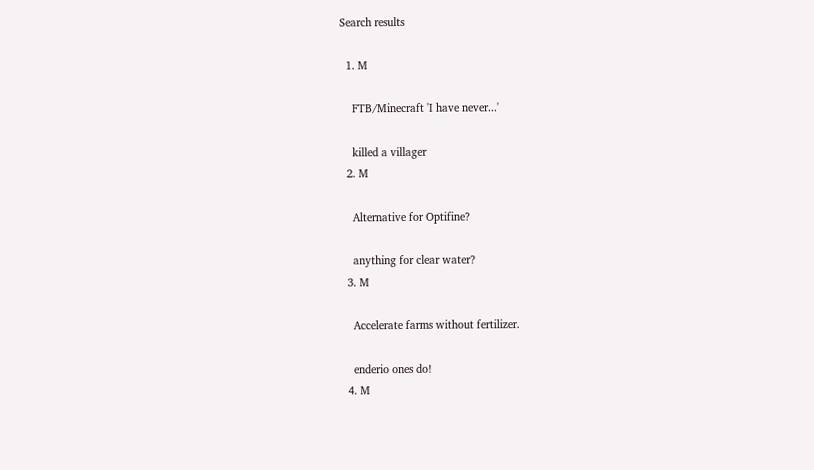Search results

  1. M

    FTB/Minecraft 'I have never...'

    killed a villager
  2. M

    Alternative for Optifine?

    anything for clear water?
  3. M

    Accelerate farms without fertilizer.

    enderio ones do!
  4. M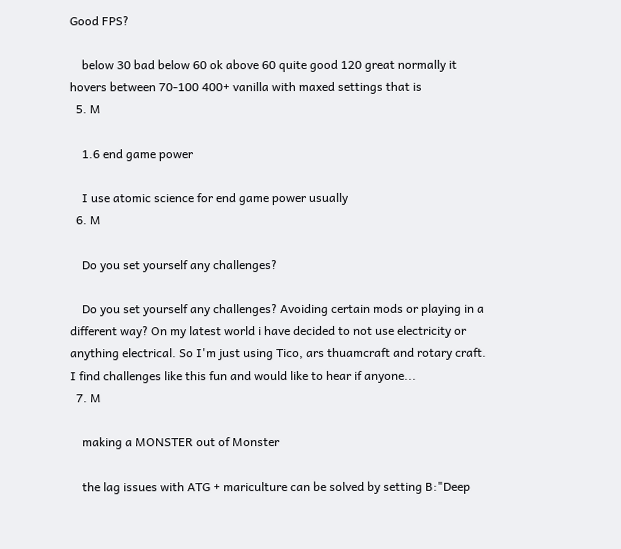Good FPS?

    below 30 bad below 60 ok above 60 quite good 120 great normally it hovers between 70-100 400+ vanilla with maxed settings that is
  5. M

    1.6 end game power

    I use atomic science for end game power usually
  6. M

    Do you set yourself any challenges?

    Do you set yourself any challenges? Avoiding certain mods or playing in a different way? On my latest world i have decided to not use electricity or anything electrical. So I'm just using Tico, ars thuamcraft and rotary craft. I find challenges like this fun and would like to hear if anyone...
  7. M

    making a MONSTER out of Monster

    the lag issues with ATG + mariculture can be solved by setting B:"Deep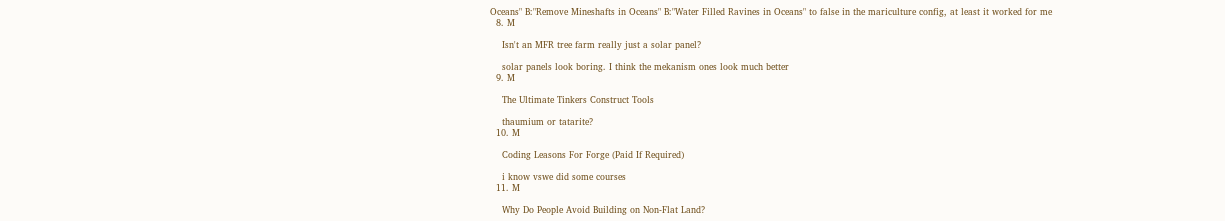Oceans" B:"Remove Mineshafts in Oceans" B:"Water Filled Ravines in Oceans" to false in the mariculture config, at least it worked for me
  8. M

    Isn't an MFR tree farm really just a solar panel?

    solar panels look boring. I think the mekanism ones look much better
  9. M

    The Ultimate Tinkers Construct Tools

    thaumium or tatarite?
  10. M

    Coding Leasons For Forge (Paid If Required)

    i know vswe did some courses
  11. M

    Why Do People Avoid Building on Non-Flat Land?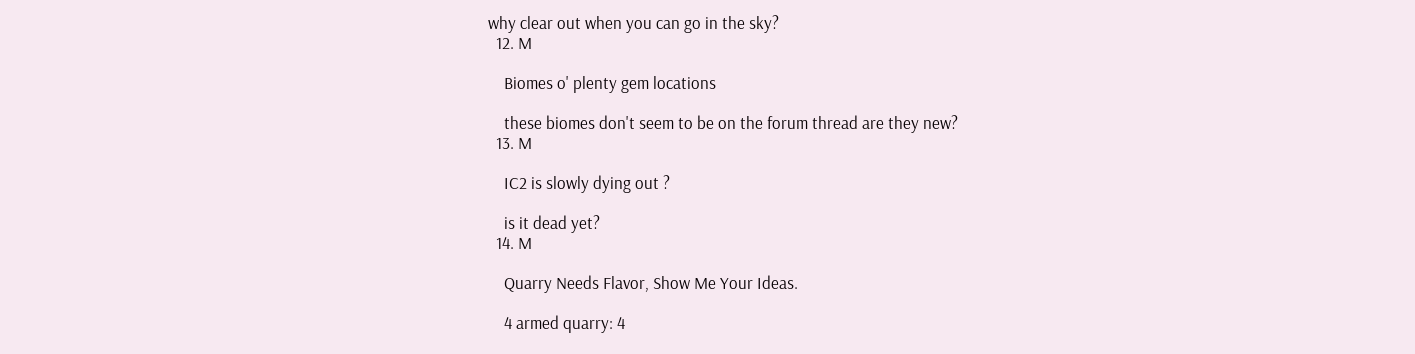why clear out when you can go in the sky?
  12. M

    Biomes o' plenty gem locations

    these biomes don't seem to be on the forum thread are they new?
  13. M

    IC2 is slowly dying out ?

    is it dead yet?
  14. M

    Quarry Needs Flavor, Show Me Your Ideas.

    4 armed quarry: 4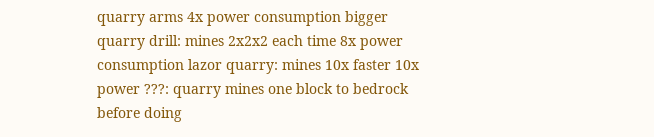quarry arms 4x power consumption bigger quarry drill: mines 2x2x2 each time 8x power consumption lazor quarry: mines 10x faster 10x power ???: quarry mines one block to bedrock before doing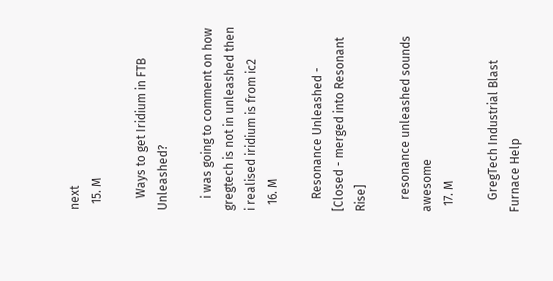next
  15. M

    Ways to get Iridium in FTB Unleashed?

    i was going to comment on how gregtech is not in unleashed then i realised iridium is from ic2
  16. M

    Resonance Unleashed - [Closed - merged into Resonant Rise]

    resonance unleashed sounds awesome
  17. M

    GregTech Industrial Blast Furnace Help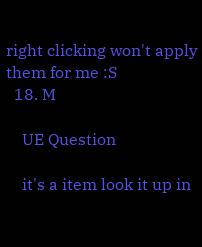right clicking won't apply them for me :S
  18. M

    UE Question

    it's a item look it up in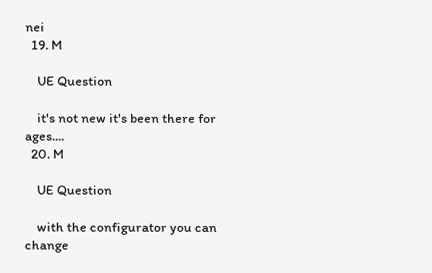nei
  19. M

    UE Question

    it's not new it's been there for ages....
  20. M

    UE Question

    with the configurator you can change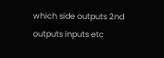which side outputs 2nd outputs inputs etc